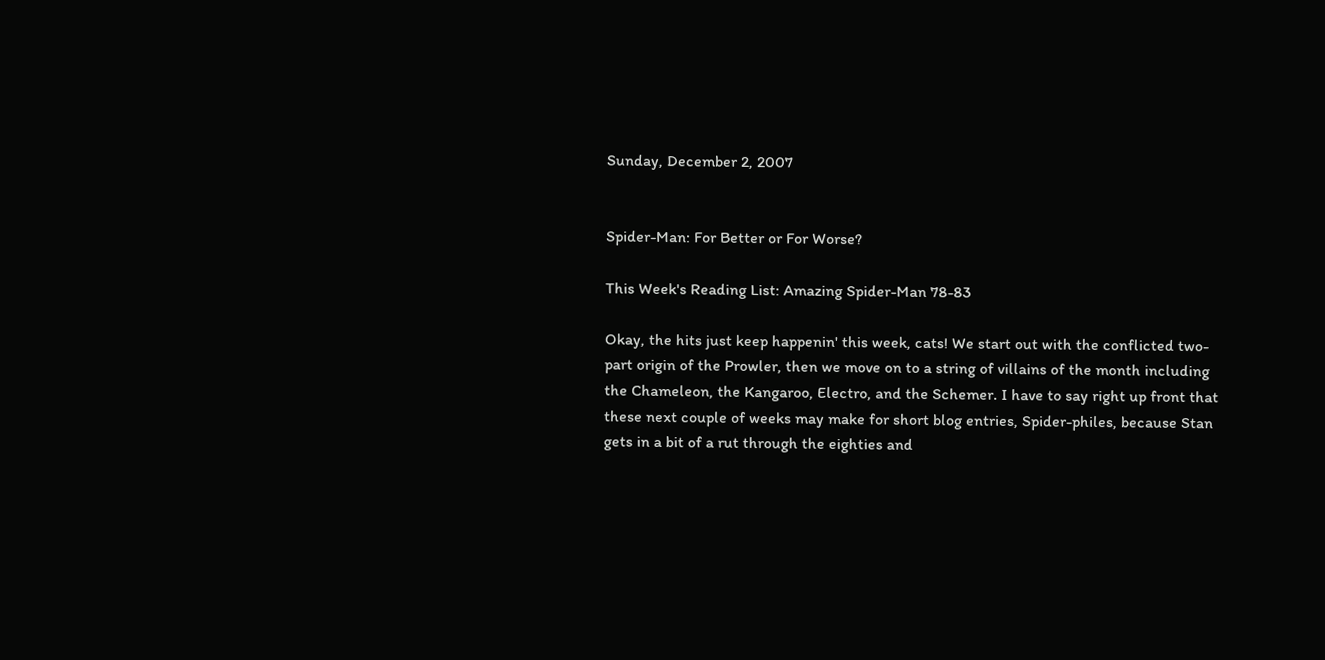Sunday, December 2, 2007


Spider-Man: For Better or For Worse?

This Week's Reading List: Amazing Spider-Man 78-83

Okay, the hits just keep happenin' this week, cats! We start out with the conflicted two-part origin of the Prowler, then we move on to a string of villains of the month including the Chameleon, the Kangaroo, Electro, and the Schemer. I have to say right up front that these next couple of weeks may make for short blog entries, Spider-philes, because Stan gets in a bit of a rut through the eighties and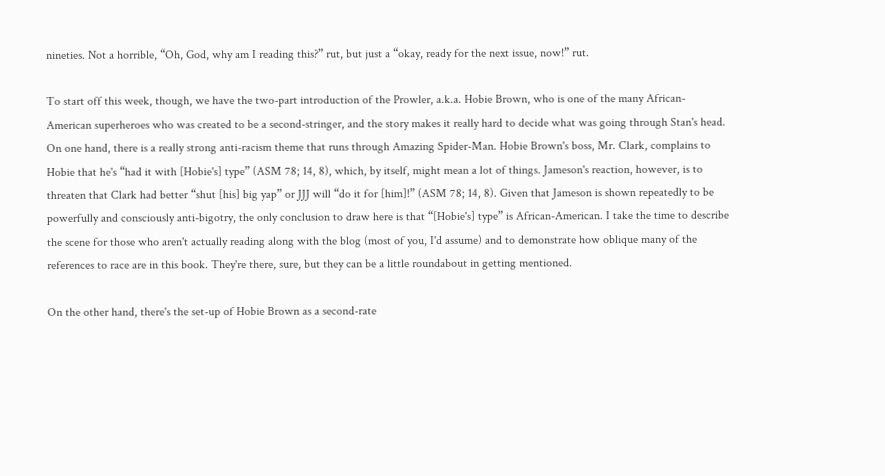nineties. Not a horrible, “Oh, God, why am I reading this?” rut, but just a “okay, ready for the next issue, now!” rut.

To start off this week, though, we have the two-part introduction of the Prowler, a.k.a. Hobie Brown, who is one of the many African-American superheroes who was created to be a second-stringer, and the story makes it really hard to decide what was going through Stan's head. On one hand, there is a really strong anti-racism theme that runs through Amazing Spider-Man. Hobie Brown's boss, Mr. Clark, complains to Hobie that he's “had it with [Hobie's] type” (ASM 78; 14, 8), which, by itself, might mean a lot of things. Jameson's reaction, however, is to threaten that Clark had better “shut [his] big yap” or JJJ will “do it for [him]!” (ASM 78; 14, 8). Given that Jameson is shown repeatedly to be powerfully and consciously anti-bigotry, the only conclusion to draw here is that “[Hobie's] type” is African-American. I take the time to describe the scene for those who aren't actually reading along with the blog (most of you, I'd assume) and to demonstrate how oblique many of the references to race are in this book. They're there, sure, but they can be a little roundabout in getting mentioned.

On the other hand, there's the set-up of Hobie Brown as a second-rate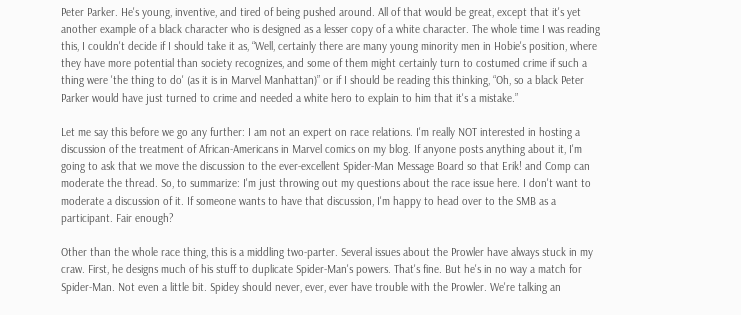Peter Parker. He's young, inventive, and tired of being pushed around. All of that would be great, except that it's yet another example of a black character who is designed as a lesser copy of a white character. The whole time I was reading this, I couldn't decide if I should take it as, “Well, certainly there are many young minority men in Hobie's position, where they have more potential than society recognizes, and some of them might certainly turn to costumed crime if such a thing were 'the thing to do' (as it is in Marvel Manhattan)” or if I should be reading this thinking, “Oh, so a black Peter Parker would have just turned to crime and needed a white hero to explain to him that it's a mistake.”

Let me say this before we go any further: I am not an expert on race relations. I'm really NOT interested in hosting a discussion of the treatment of African-Americans in Marvel comics on my blog. If anyone posts anything about it, I'm going to ask that we move the discussion to the ever-excellent Spider-Man Message Board so that Erik! and Comp can moderate the thread. So, to summarize: I'm just throwing out my questions about the race issue here. I don't want to moderate a discussion of it. If someone wants to have that discussion, I'm happy to head over to the SMB as a participant. Fair enough?

Other than the whole race thing, this is a middling two-parter. Several issues about the Prowler have always stuck in my craw. First, he designs much of his stuff to duplicate Spider-Man's powers. That's fine. But he's in no way a match for Spider-Man. Not even a little bit. Spidey should never, ever, ever have trouble with the Prowler. We're talking an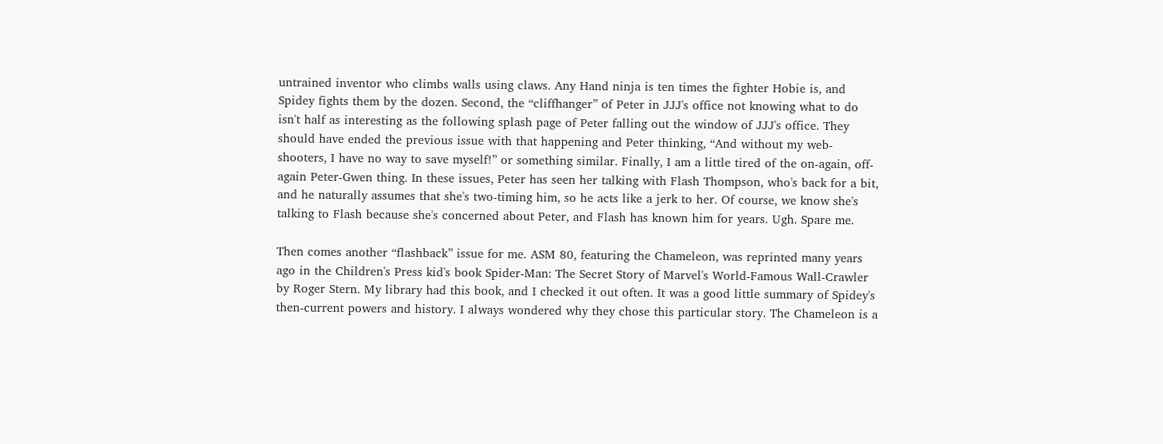untrained inventor who climbs walls using claws. Any Hand ninja is ten times the fighter Hobie is, and Spidey fights them by the dozen. Second, the “cliffhanger” of Peter in JJJ's office not knowing what to do isn't half as interesting as the following splash page of Peter falling out the window of JJJ's office. They should have ended the previous issue with that happening and Peter thinking, “And without my web-shooters, I have no way to save myself!” or something similar. Finally, I am a little tired of the on-again, off-again Peter-Gwen thing. In these issues, Peter has seen her talking with Flash Thompson, who's back for a bit, and he naturally assumes that she's two-timing him, so he acts like a jerk to her. Of course, we know she's talking to Flash because she's concerned about Peter, and Flash has known him for years. Ugh. Spare me.

Then comes another “flashback” issue for me. ASM 80, featuring the Chameleon, was reprinted many years ago in the Children's Press kid's book Spider-Man: The Secret Story of Marvel's World-Famous Wall-Crawler by Roger Stern. My library had this book, and I checked it out often. It was a good little summary of Spidey's then-current powers and history. I always wondered why they chose this particular story. The Chameleon is a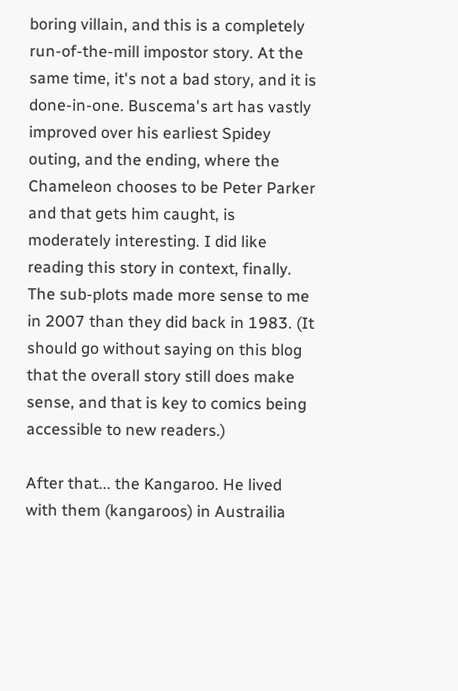boring villain, and this is a completely run-of-the-mill impostor story. At the same time, it's not a bad story, and it is done-in-one. Buscema's art has vastly improved over his earliest Spidey outing, and the ending, where the Chameleon chooses to be Peter Parker and that gets him caught, is moderately interesting. I did like reading this story in context, finally. The sub-plots made more sense to me in 2007 than they did back in 1983. (It should go without saying on this blog that the overall story still does make sense, and that is key to comics being accessible to new readers.)

After that... the Kangaroo. He lived with them (kangaroos) in Austrailia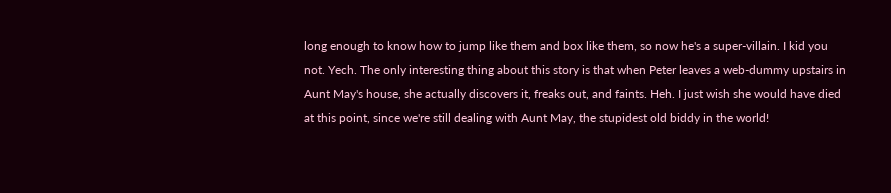long enough to know how to jump like them and box like them, so now he's a super-villain. I kid you not. Yech. The only interesting thing about this story is that when Peter leaves a web-dummy upstairs in Aunt May's house, she actually discovers it, freaks out, and faints. Heh. I just wish she would have died at this point, since we're still dealing with Aunt May, the stupidest old biddy in the world!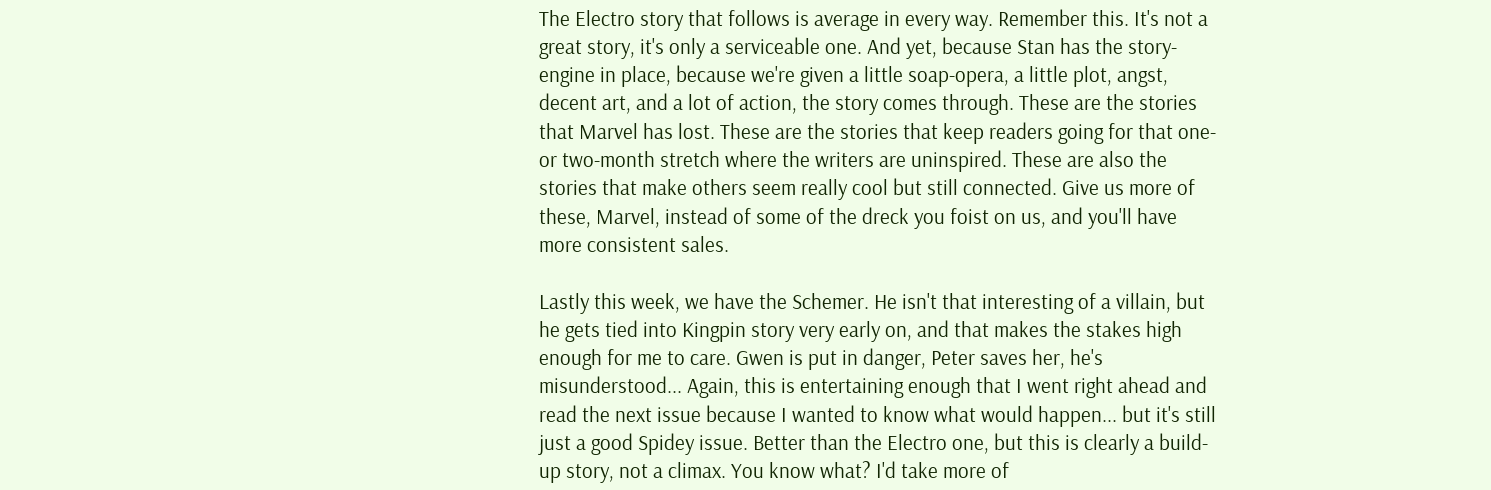The Electro story that follows is average in every way. Remember this. It's not a great story, it's only a serviceable one. And yet, because Stan has the story-engine in place, because we're given a little soap-opera, a little plot, angst, decent art, and a lot of action, the story comes through. These are the stories that Marvel has lost. These are the stories that keep readers going for that one- or two-month stretch where the writers are uninspired. These are also the stories that make others seem really cool but still connected. Give us more of these, Marvel, instead of some of the dreck you foist on us, and you'll have more consistent sales.

Lastly this week, we have the Schemer. He isn't that interesting of a villain, but he gets tied into Kingpin story very early on, and that makes the stakes high enough for me to care. Gwen is put in danger, Peter saves her, he's misunderstood... Again, this is entertaining enough that I went right ahead and read the next issue because I wanted to know what would happen... but it's still just a good Spidey issue. Better than the Electro one, but this is clearly a build-up story, not a climax. You know what? I'd take more of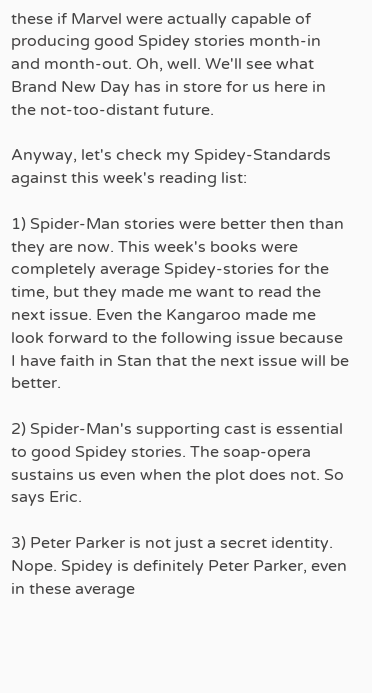these if Marvel were actually capable of producing good Spidey stories month-in and month-out. Oh, well. We'll see what Brand New Day has in store for us here in the not-too-distant future.

Anyway, let's check my Spidey-Standards against this week's reading list:

1) Spider-Man stories were better then than they are now. This week's books were completely average Spidey-stories for the time, but they made me want to read the next issue. Even the Kangaroo made me look forward to the following issue because I have faith in Stan that the next issue will be better.

2) Spider-Man's supporting cast is essential to good Spidey stories. The soap-opera sustains us even when the plot does not. So says Eric.

3) Peter Parker is not just a secret identity. Nope. Spidey is definitely Peter Parker, even in these average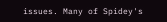issues. Many of Spidey's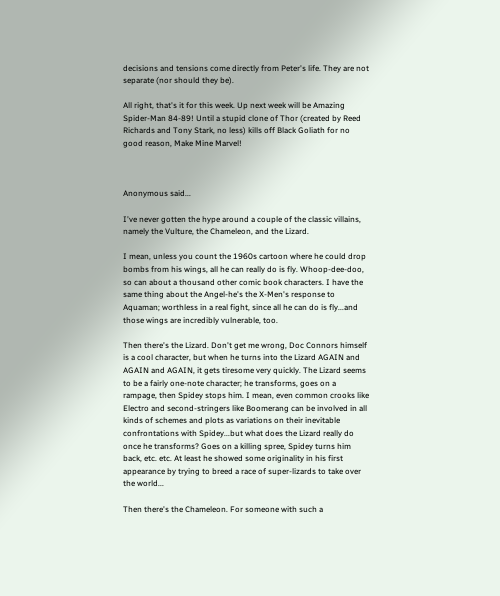decisions and tensions come directly from Peter's life. They are not separate (nor should they be).

All right, that's it for this week. Up next week will be Amazing Spider-Man 84-89! Until a stupid clone of Thor (created by Reed Richards and Tony Stark, no less) kills off Black Goliath for no good reason, Make Mine Marvel!



Anonymous said...

I've never gotten the hype around a couple of the classic villains, namely the Vulture, the Chameleon, and the Lizard.

I mean, unless you count the 1960s cartoon where he could drop bombs from his wings, all he can really do is fly. Whoop-dee-doo, so can about a thousand other comic book characters. I have the same thing about the Angel-he's the X-Men's response to Aquaman; worthless in a real fight, since all he can do is fly...and those wings are incredibly vulnerable, too.

Then there's the Lizard. Don't get me wrong, Doc Connors himself is a cool character, but when he turns into the Lizard AGAIN and AGAIN and AGAIN, it gets tiresome very quickly. The Lizard seems to be a fairly one-note character; he transforms, goes on a rampage, then Spidey stops him. I mean, even common crooks like Electro and second-stringers like Boomerang can be involved in all kinds of schemes and plots as variations on their inevitable confrontations with Spidey...but what does the Lizard really do once he transforms? Goes on a killing spree, Spidey turns him back, etc. etc. At least he showed some originality in his first appearance by trying to breed a race of super-lizards to take over the world...

Then there's the Chameleon. For someone with such a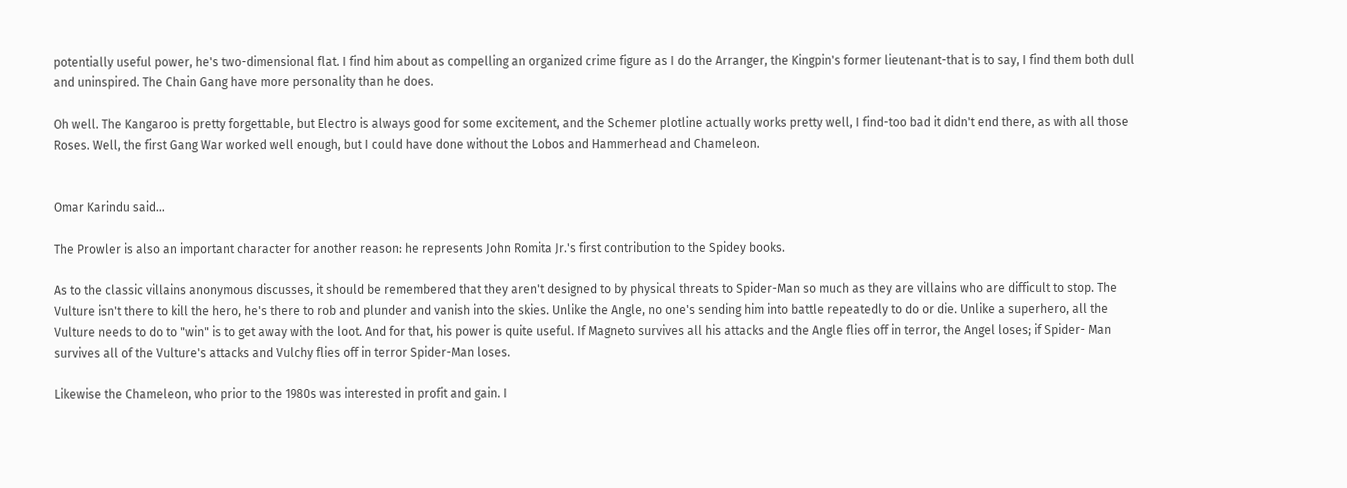potentially useful power, he's two-dimensional flat. I find him about as compelling an organized crime figure as I do the Arranger, the Kingpin's former lieutenant-that is to say, I find them both dull and uninspired. The Chain Gang have more personality than he does.

Oh well. The Kangaroo is pretty forgettable, but Electro is always good for some excitement, and the Schemer plotline actually works pretty well, I find-too bad it didn't end there, as with all those Roses. Well, the first Gang War worked well enough, but I could have done without the Lobos and Hammerhead and Chameleon.


Omar Karindu said...

The Prowler is also an important character for another reason: he represents John Romita Jr.'s first contribution to the Spidey books.

As to the classic villains anonymous discusses, it should be remembered that they aren't designed to by physical threats to Spider-Man so much as they are villains who are difficult to stop. The Vulture isn't there to kill the hero, he's there to rob and plunder and vanish into the skies. Unlike the Angle, no one's sending him into battle repeatedly to do or die. Unlike a superhero, all the Vulture needs to do to "win" is to get away with the loot. And for that, his power is quite useful. If Magneto survives all his attacks and the Angle flies off in terror, the Angel loses; if Spider- Man survives all of the Vulture's attacks and Vulchy flies off in terror Spider-Man loses.

Likewise the Chameleon, who prior to the 1980s was interested in profit and gain. I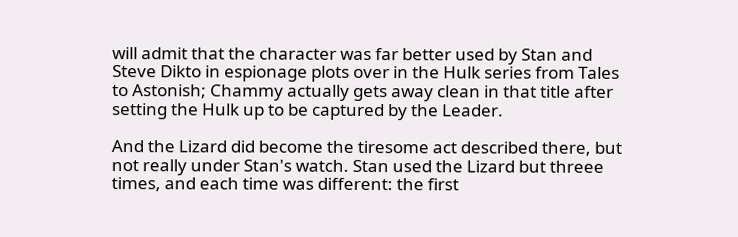will admit that the character was far better used by Stan and Steve Dikto in espionage plots over in the Hulk series from Tales to Astonish; Chammy actually gets away clean in that title after setting the Hulk up to be captured by the Leader.

And the Lizard did become the tiresome act described there, but not really under Stan's watch. Stan used the Lizard but threee times, and each time was different: the first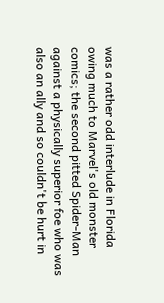was a rather odd interlude in Florida owing much to Marvel's old monster comics; the second pitted Spider-Man against a physically superior foe who was also an ally and so couldn't be hurt in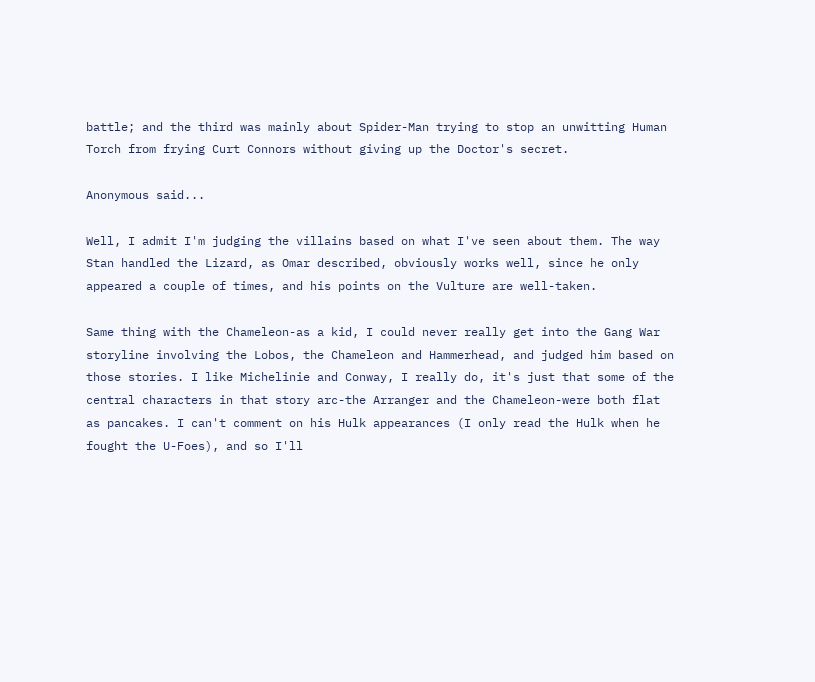battle; and the third was mainly about Spider-Man trying to stop an unwitting Human Torch from frying Curt Connors without giving up the Doctor's secret.

Anonymous said...

Well, I admit I'm judging the villains based on what I've seen about them. The way Stan handled the Lizard, as Omar described, obviously works well, since he only appeared a couple of times, and his points on the Vulture are well-taken.

Same thing with the Chameleon-as a kid, I could never really get into the Gang War storyline involving the Lobos, the Chameleon and Hammerhead, and judged him based on those stories. I like Michelinie and Conway, I really do, it's just that some of the central characters in that story arc-the Arranger and the Chameleon-were both flat as pancakes. I can't comment on his Hulk appearances (I only read the Hulk when he fought the U-Foes), and so I'll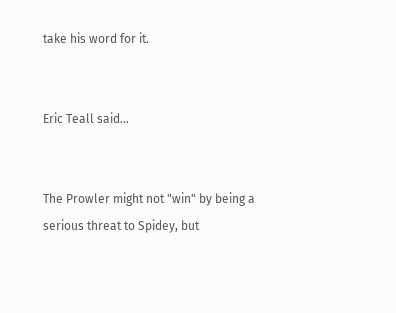take his word for it.


Eric Teall said...


The Prowler might not "win" by being a serious threat to Spidey, but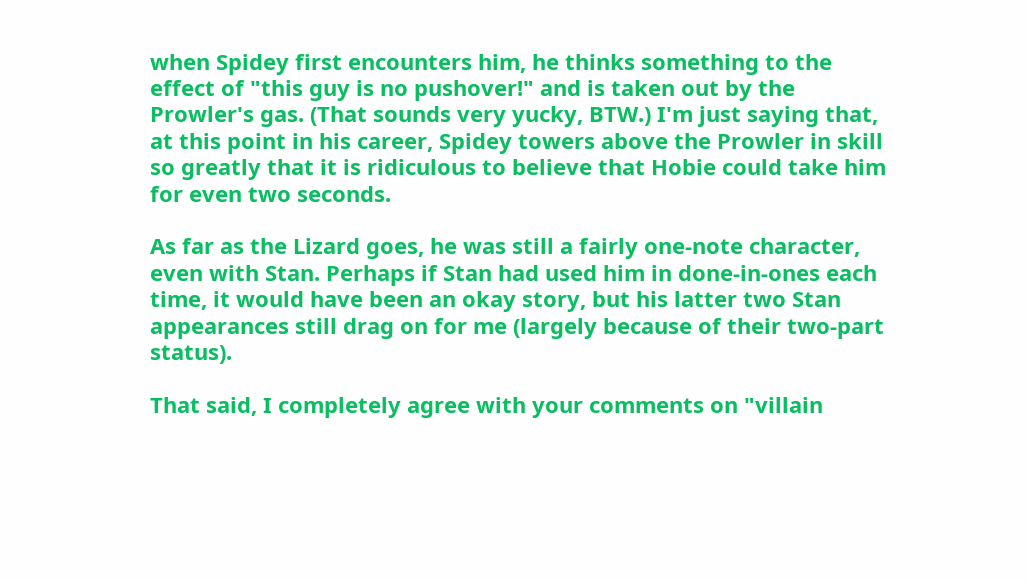when Spidey first encounters him, he thinks something to the effect of "this guy is no pushover!" and is taken out by the Prowler's gas. (That sounds very yucky, BTW.) I'm just saying that, at this point in his career, Spidey towers above the Prowler in skill so greatly that it is ridiculous to believe that Hobie could take him for even two seconds.

As far as the Lizard goes, he was still a fairly one-note character, even with Stan. Perhaps if Stan had used him in done-in-ones each time, it would have been an okay story, but his latter two Stan appearances still drag on for me (largely because of their two-part status).

That said, I completely agree with your comments on "villain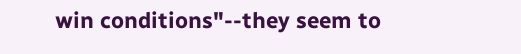win conditions"--they seem to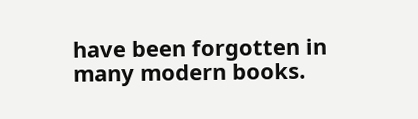have been forgotten in many modern books.